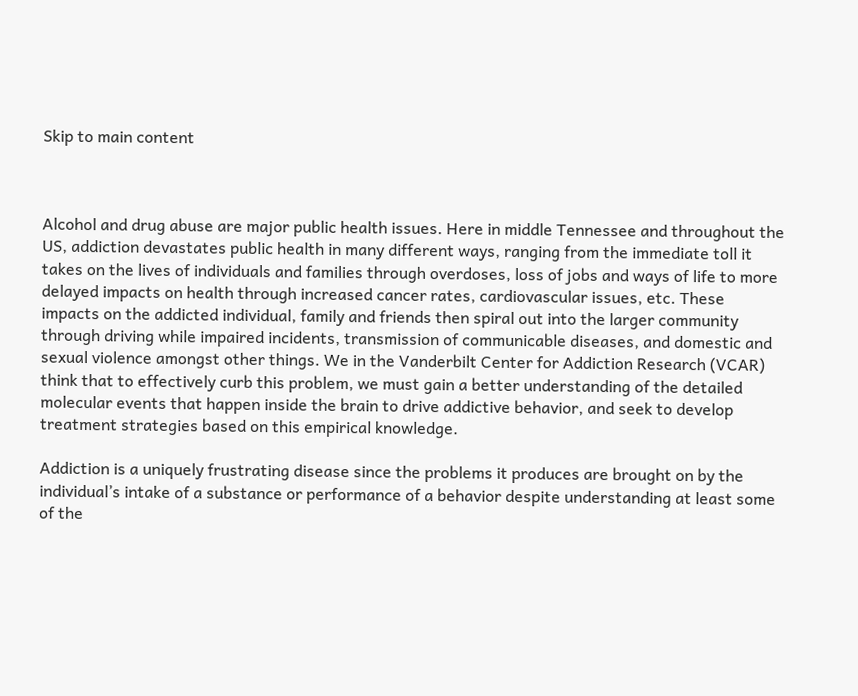Skip to main content



Alcohol and drug abuse are major public health issues. Here in middle Tennessee and throughout the US, addiction devastates public health in many different ways, ranging from the immediate toll it takes on the lives of individuals and families through overdoses, loss of jobs and ways of life to more delayed impacts on health through increased cancer rates, cardiovascular issues, etc. These impacts on the addicted individual, family and friends then spiral out into the larger community through driving while impaired incidents, transmission of communicable diseases, and domestic and sexual violence amongst other things. We in the Vanderbilt Center for Addiction Research (VCAR) think that to effectively curb this problem, we must gain a better understanding of the detailed molecular events that happen inside the brain to drive addictive behavior, and seek to develop treatment strategies based on this empirical knowledge.

Addiction is a uniquely frustrating disease since the problems it produces are brought on by the individual’s intake of a substance or performance of a behavior despite understanding at least some of the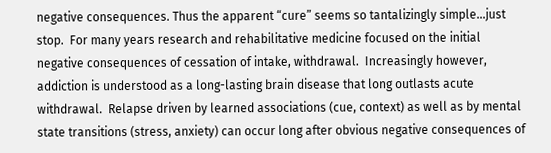negative consequences. Thus the apparent “cure” seems so tantalizingly simple…just stop.  For many years research and rehabilitative medicine focused on the initial negative consequences of cessation of intake, withdrawal.  Increasingly however, addiction is understood as a long-lasting brain disease that long outlasts acute withdrawal.  Relapse driven by learned associations (cue, context) as well as by mental state transitions (stress, anxiety) can occur long after obvious negative consequences of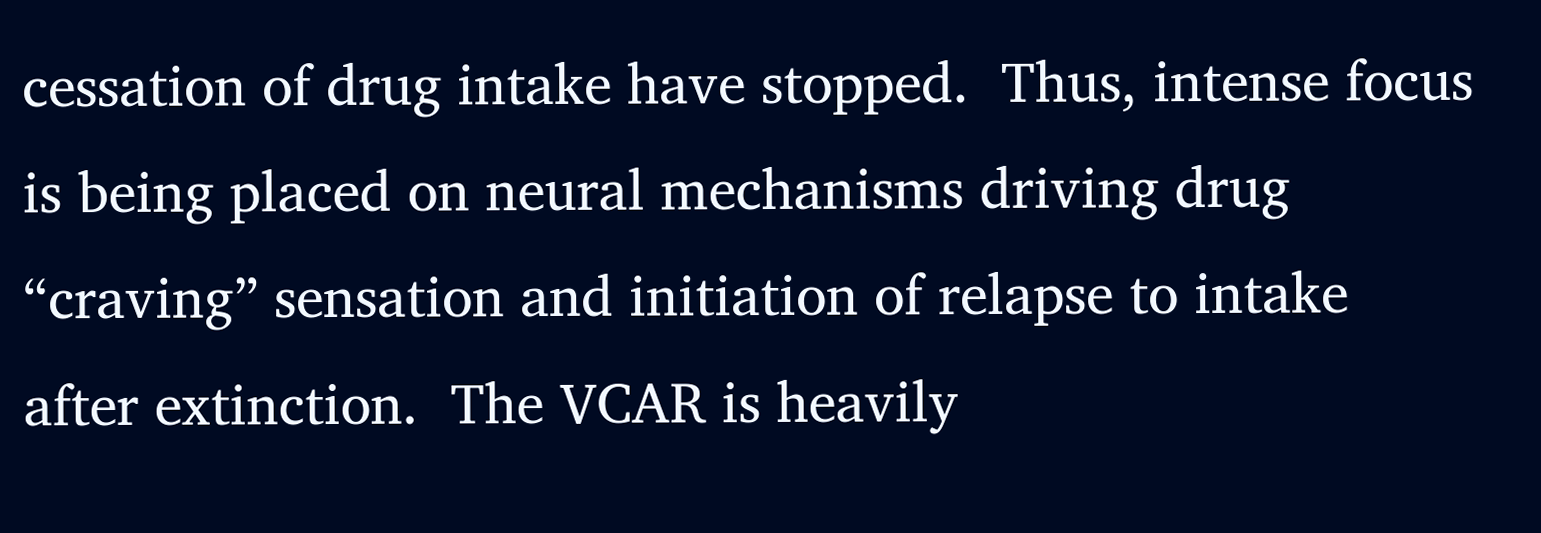cessation of drug intake have stopped.  Thus, intense focus is being placed on neural mechanisms driving drug “craving” sensation and initiation of relapse to intake after extinction.  The VCAR is heavily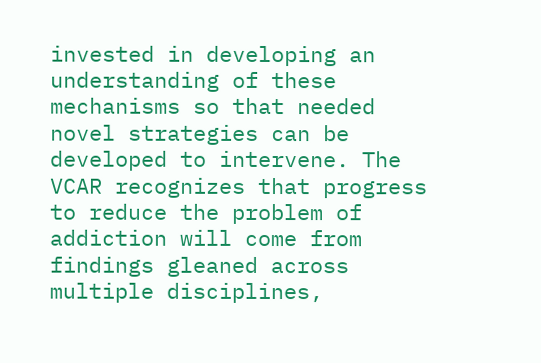invested in developing an understanding of these mechanisms so that needed novel strategies can be developed to intervene. The VCAR recognizes that progress to reduce the problem of addiction will come from findings gleaned across multiple disciplines,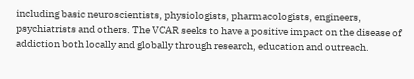including basic neuroscientists, physiologists, pharmacologists, engineers, psychiatrists and others. The VCAR seeks to have a positive impact on the disease of addiction both locally and globally through research, education and outreach.